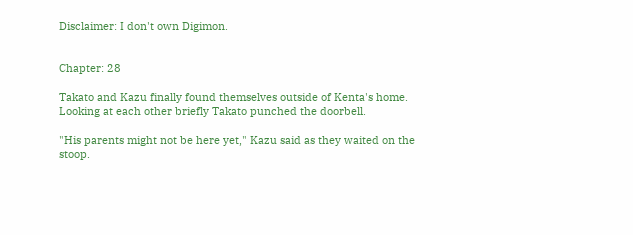Disclaimer: I don't own Digimon.


Chapter: 28

Takato and Kazu finally found themselves outside of Kenta's home. Looking at each other briefly Takato punched the doorbell.

"His parents might not be here yet," Kazu said as they waited on the stoop.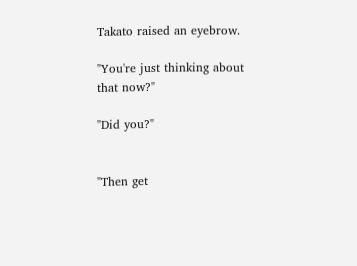Takato raised an eyebrow.

"You're just thinking about that now?"

"Did you?"


"Then get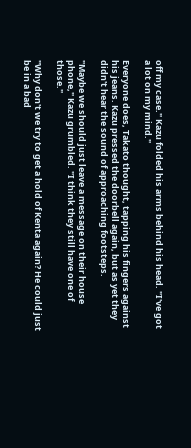off my case." Kazu folded his arms behind his head. "I've got a lot on my mind."

Everyone does, Takato thought, tapping his fingers against his jeans. Kazu pressed the doorbell again, but as yet they didn't hear the sound of approaching footsteps.

"Maybe we should just leave a message on their house phone," Kazu grumbled. "I think they still have one of those."

"Why don't we try to get a hold of Kenta again? He could just be in a bad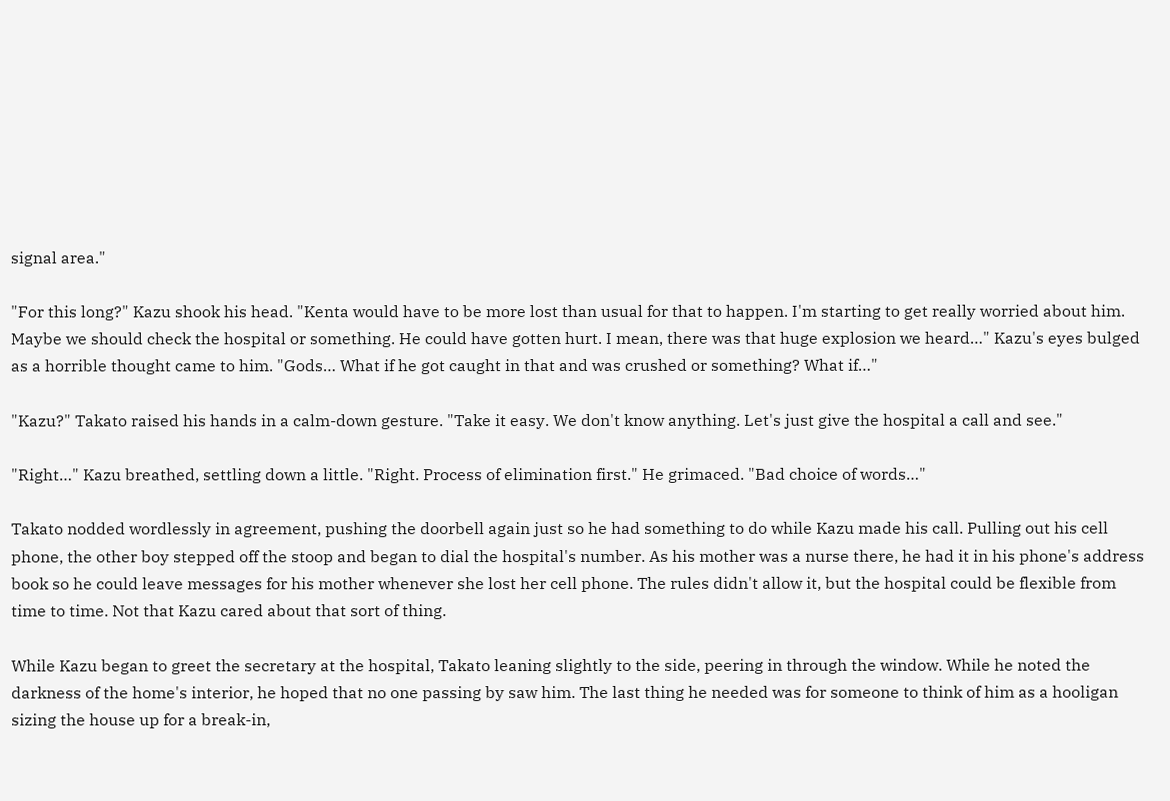signal area."

"For this long?" Kazu shook his head. "Kenta would have to be more lost than usual for that to happen. I'm starting to get really worried about him. Maybe we should check the hospital or something. He could have gotten hurt. I mean, there was that huge explosion we heard…" Kazu's eyes bulged as a horrible thought came to him. "Gods… What if he got caught in that and was crushed or something? What if…"

"Kazu?" Takato raised his hands in a calm-down gesture. "Take it easy. We don't know anything. Let's just give the hospital a call and see."

"Right…" Kazu breathed, settling down a little. "Right. Process of elimination first." He grimaced. "Bad choice of words…"

Takato nodded wordlessly in agreement, pushing the doorbell again just so he had something to do while Kazu made his call. Pulling out his cell phone, the other boy stepped off the stoop and began to dial the hospital's number. As his mother was a nurse there, he had it in his phone's address book so he could leave messages for his mother whenever she lost her cell phone. The rules didn't allow it, but the hospital could be flexible from time to time. Not that Kazu cared about that sort of thing.

While Kazu began to greet the secretary at the hospital, Takato leaning slightly to the side, peering in through the window. While he noted the darkness of the home's interior, he hoped that no one passing by saw him. The last thing he needed was for someone to think of him as a hooligan sizing the house up for a break-in,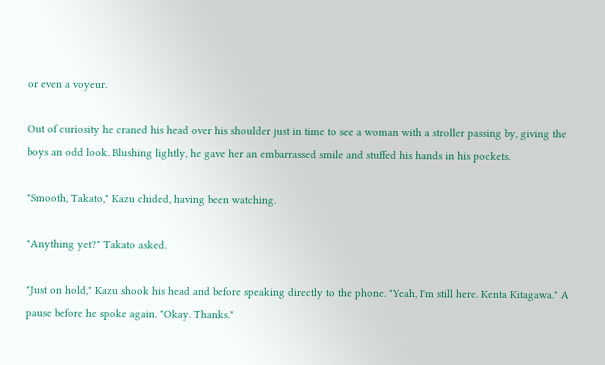or even a voyeur.

Out of curiosity he craned his head over his shoulder just in time to see a woman with a stroller passing by, giving the boys an odd look. Blushing lightly, he gave her an embarrassed smile and stuffed his hands in his pockets.

"Smooth, Takato," Kazu chided, having been watching.

"Anything yet?" Takato asked.

"Just on hold," Kazu shook his head and before speaking directly to the phone. "Yeah, I'm still here. Kenta Kitagawa." A pause before he spoke again. "Okay. Thanks."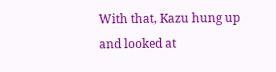With that, Kazu hung up and looked at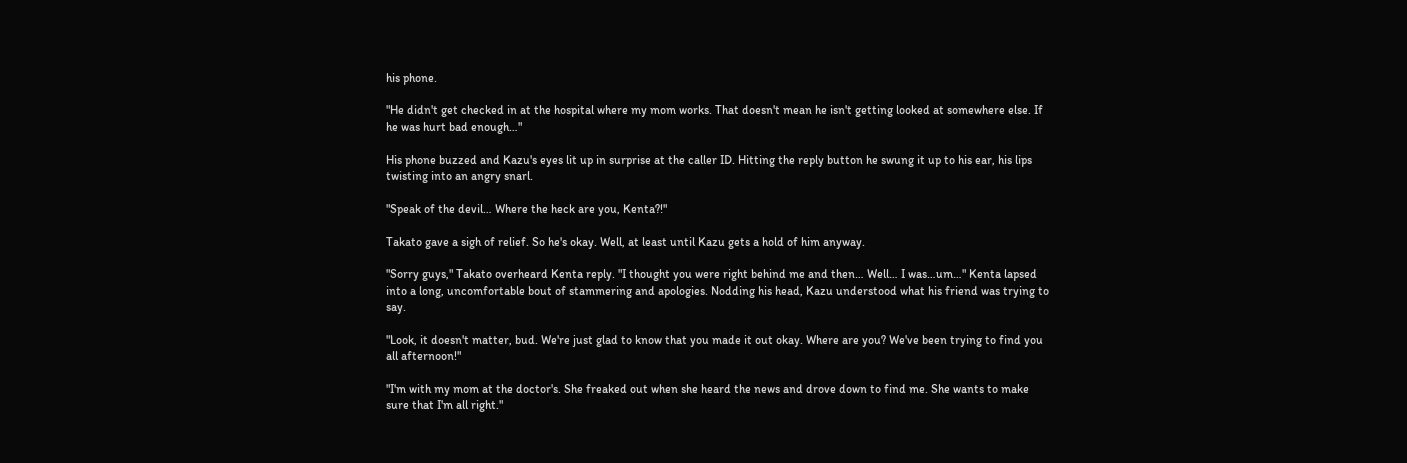his phone.

"He didn't get checked in at the hospital where my mom works. That doesn't mean he isn't getting looked at somewhere else. If he was hurt bad enough…"

His phone buzzed and Kazu's eyes lit up in surprise at the caller ID. Hitting the reply button he swung it up to his ear, his lips twisting into an angry snarl.

"Speak of the devil… Where the heck are you, Kenta?!"

Takato gave a sigh of relief. So he's okay. Well, at least until Kazu gets a hold of him anyway.

"Sorry guys," Takato overheard Kenta reply. "I thought you were right behind me and then… Well… I was…um…" Kenta lapsed into a long, uncomfortable bout of stammering and apologies. Nodding his head, Kazu understood what his friend was trying to say.

"Look, it doesn't matter, bud. We're just glad to know that you made it out okay. Where are you? We've been trying to find you all afternoon!"

"I'm with my mom at the doctor's. She freaked out when she heard the news and drove down to find me. She wants to make sure that I'm all right."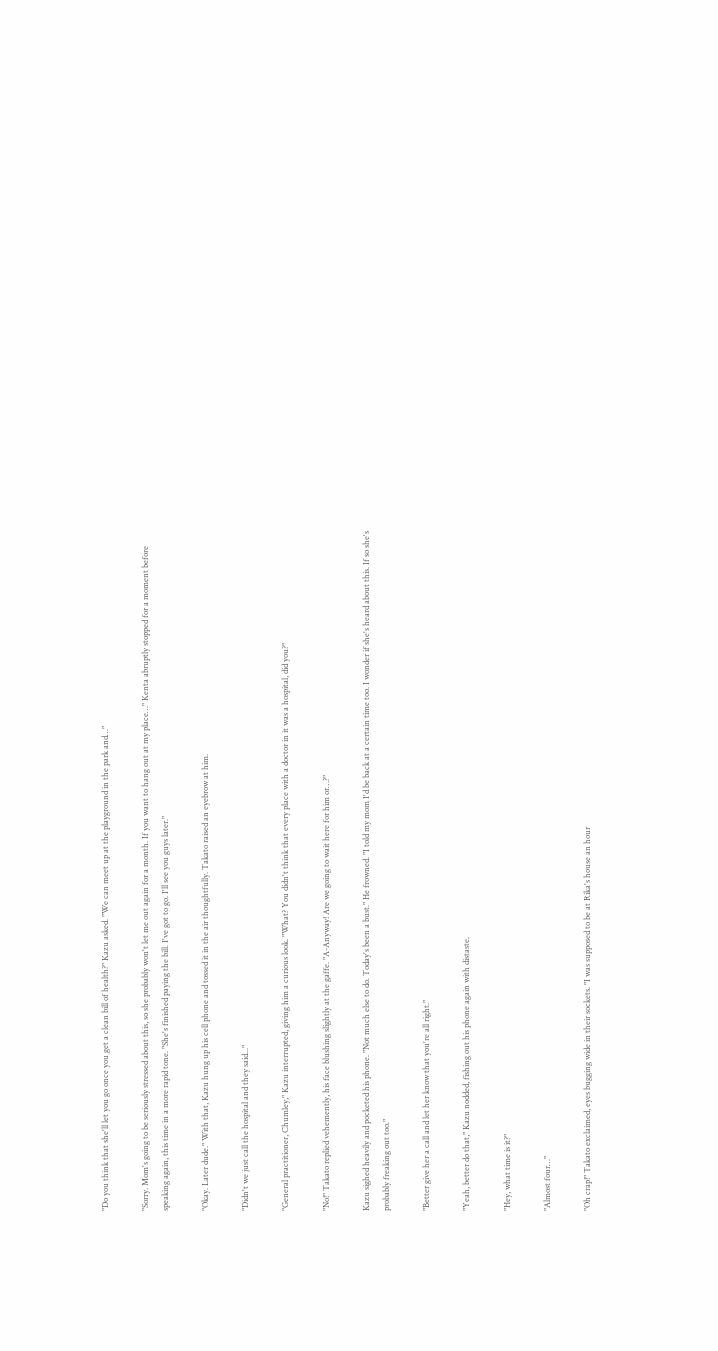"Do you think that she'll let you go once you get a clean bill of health?" Kazu asked. "We can meet up at the playground in the park and…"

"Sorry. Mom's going to be seriously stressed about this, so she probably won't let me out again for a month. If you want to hang out at my place…" Kenta abruptly stopped for a moment before speaking again, this time in a more rapid tone. "She's finished paying the bill. I've got to go. I'll see you guys later."

"Okay. Later dude." With that, Kazu hung up his cell phone and tossed it in the air thoughtfully. Takato raised an eyebrow at him.

"Didn't we just call the hospital and they said..."

"General practitioner, Chumley," Kazu interrupted, giving him a curious look. "What? You didn't think that every place with a doctor in it was a hospital, did you?"

"No!" Takato replied vehemently, his face blushing slightly at the gaffe. "A-Anyway! Are we going to wait here for him or…?"

Kazu sighed heavily and pocketed his phone. "Not much else to do. Today's been a bust." He frowned. "I told my mom I'd be back at a certain time too. I wonder if she's heard about this. If so she's probably freaking out too."

"Better give her a call and let her know that you're all right."

"Yeah, better do that," Kazu nodded, fishing out his phone again with distaste.

"Hey, what time is it?"

"Almost four…"

"Oh crap!" Takato exclaimed, eyes bugging wide in their sockets. "I was supposed to be at Rika's house an hour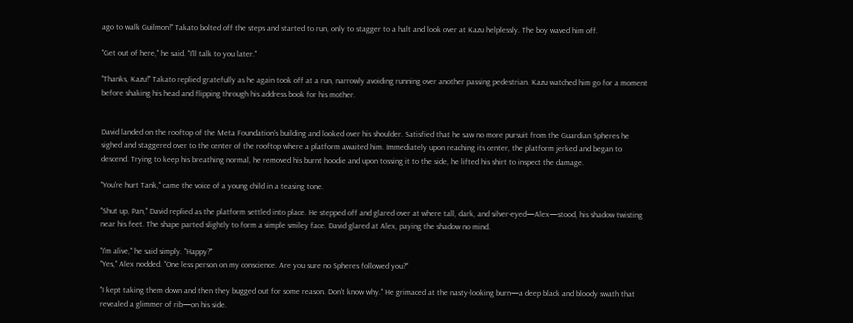ago to walk Guilmon!" Takato bolted off the steps and started to run, only to stagger to a halt and look over at Kazu helplessly. The boy waved him off.

"Get out of here," he said. "I'll talk to you later."

"Thanks, Kazu!" Takato replied gratefully as he again took off at a run, narrowly avoiding running over another passing pedestrian. Kazu watched him go for a moment before shaking his head and flipping through his address book for his mother.


David landed on the rooftop of the Meta Foundation's building and looked over his shoulder. Satisfied that he saw no more pursuit from the Guardian Spheres he sighed and staggered over to the center of the rooftop where a platform awaited him. Immediately upon reaching its center, the platform jerked and began to descend. Trying to keep his breathing normal, he removed his burnt hoodie and upon tossing it to the side, he lifted his shirt to inspect the damage.

"You're hurt Tank," came the voice of a young child in a teasing tone.

"Shut up, Pan," David replied as the platform settled into place. He stepped off and glared over at where tall, dark, and silver-eyed—Alex—stood, his shadow twisting near his feet. The shape parted slightly to form a simple smiley face. David glared at Alex, paying the shadow no mind.

"I'm alive," he said simply. "Happy?"
"Yes," Alex nodded. "One less person on my conscience. Are you sure no Spheres followed you?"

"I kept taking them down and then they bugged out for some reason. Don't know why." He grimaced at the nasty-looking burn—a deep black and bloody swath that revealed a glimmer of rib—on his side.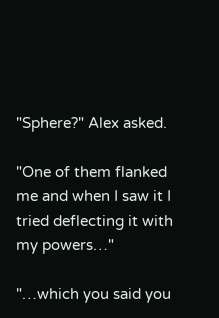"Sphere?" Alex asked.

"One of them flanked me and when I saw it I tried deflecting it with my powers…"

"…which you said you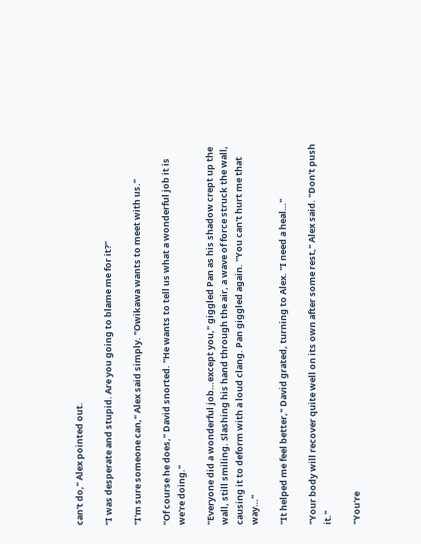can't do," Alex pointed out.

"I was desperate and stupid. Are you going to blame me for it?"

"I'm sure someone can," Alex said simply. "Owikawa wants to meet with us."

"Of course he does," David snorted. "He wants to tell us what a wonderful job it is we're doing."

"Everyone did a wonderful job…except you," giggled Pan as his shadow crept up the wall, still smiling. Slashing his hand through the air, a wave of force struck the wall, causing it to deform with a loud clang. Pan giggled again. "You can't hurt me that way…"

"It helped me feel better," David grated, turning to Alex. "I need a heal…"

"Your body will recover quite well on its own after some rest," Alex said. "Don't push it."

"You're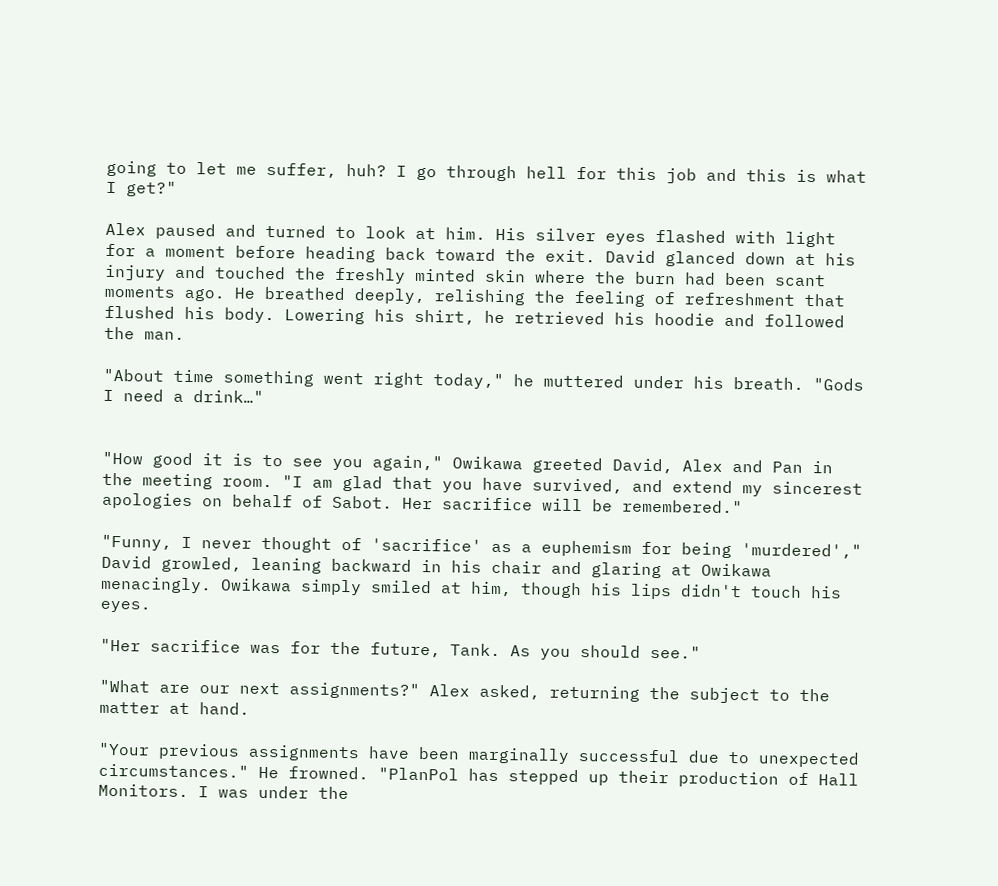going to let me suffer, huh? I go through hell for this job and this is what I get?"

Alex paused and turned to look at him. His silver eyes flashed with light for a moment before heading back toward the exit. David glanced down at his injury and touched the freshly minted skin where the burn had been scant moments ago. He breathed deeply, relishing the feeling of refreshment that flushed his body. Lowering his shirt, he retrieved his hoodie and followed the man.

"About time something went right today," he muttered under his breath. "Gods I need a drink…"


"How good it is to see you again," Owikawa greeted David, Alex and Pan in the meeting room. "I am glad that you have survived, and extend my sincerest apologies on behalf of Sabot. Her sacrifice will be remembered."

"Funny, I never thought of 'sacrifice' as a euphemism for being 'murdered'," David growled, leaning backward in his chair and glaring at Owikawa menacingly. Owikawa simply smiled at him, though his lips didn't touch his eyes.

"Her sacrifice was for the future, Tank. As you should see."

"What are our next assignments?" Alex asked, returning the subject to the matter at hand.

"Your previous assignments have been marginally successful due to unexpected circumstances." He frowned. "PlanPol has stepped up their production of Hall Monitors. I was under the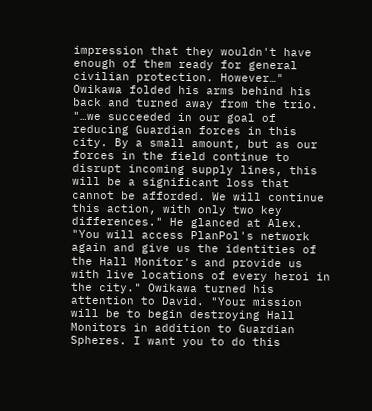impression that they wouldn't have enough of them ready for general civilian protection. However…" Owikawa folded his arms behind his back and turned away from the trio. "…we succeeded in our goal of reducing Guardian forces in this city. By a small amount, but as our forces in the field continue to disrupt incoming supply lines, this will be a significant loss that cannot be afforded. We will continue this action, with only two key differences." He glanced at Alex. "You will access PlanPol's network again and give us the identities of the Hall Monitor's and provide us with live locations of every heroi in the city." Owikawa turned his attention to David. "Your mission will be to begin destroying Hall Monitors in addition to Guardian Spheres. I want you to do this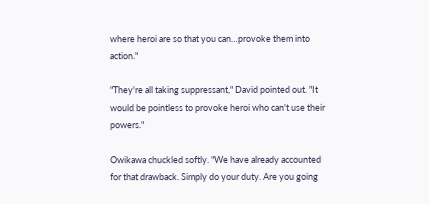where heroi are so that you can…provoke them into action."

"They're all taking suppressant," David pointed out. "It would be pointless to provoke heroi who can't use their powers."

Owikawa chuckled softly. "We have already accounted for that drawback. Simply do your duty. Are you going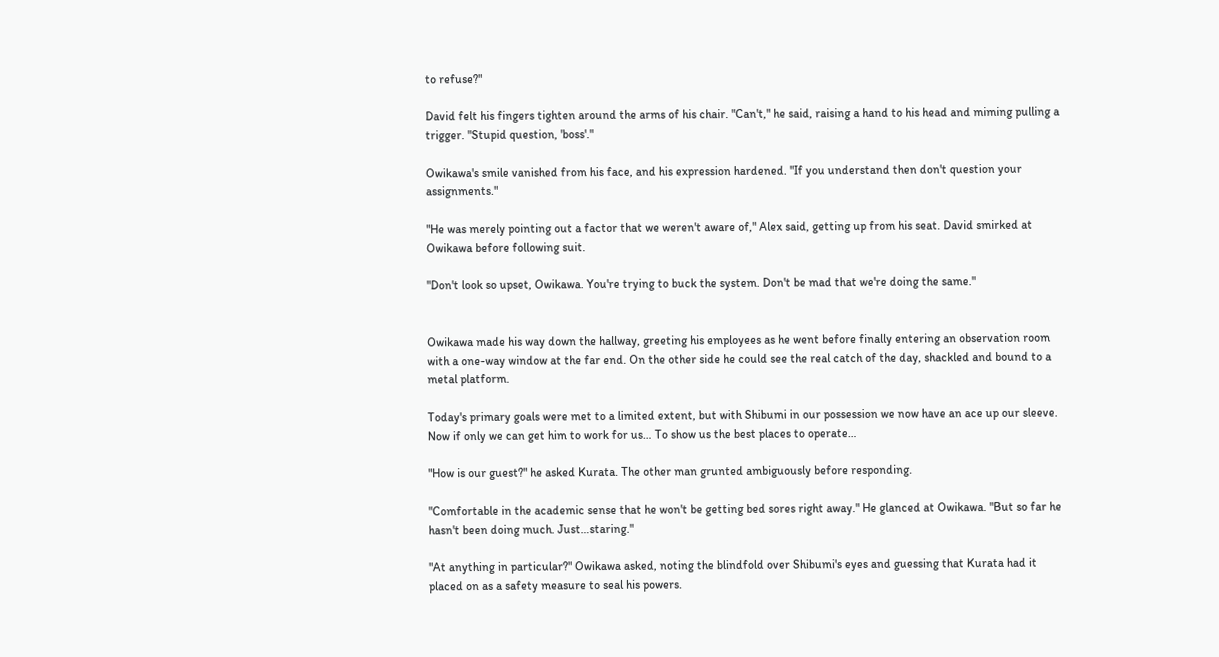to refuse?"

David felt his fingers tighten around the arms of his chair. "Can't," he said, raising a hand to his head and miming pulling a trigger. "Stupid question, 'boss'."

Owikawa's smile vanished from his face, and his expression hardened. "If you understand then don't question your assignments."

"He was merely pointing out a factor that we weren't aware of," Alex said, getting up from his seat. David smirked at Owikawa before following suit.

"Don't look so upset, Owikawa. You're trying to buck the system. Don't be mad that we're doing the same."


Owikawa made his way down the hallway, greeting his employees as he went before finally entering an observation room with a one-way window at the far end. On the other side he could see the real catch of the day, shackled and bound to a metal platform.

Today's primary goals were met to a limited extent, but with Shibumi in our possession we now have an ace up our sleeve. Now if only we can get him to work for us… To show us the best places to operate…

"How is our guest?" he asked Kurata. The other man grunted ambiguously before responding.

"Comfortable in the academic sense that he won't be getting bed sores right away." He glanced at Owikawa. "But so far he hasn't been doing much. Just…staring."

"At anything in particular?" Owikawa asked, noting the blindfold over Shibumi's eyes and guessing that Kurata had it placed on as a safety measure to seal his powers.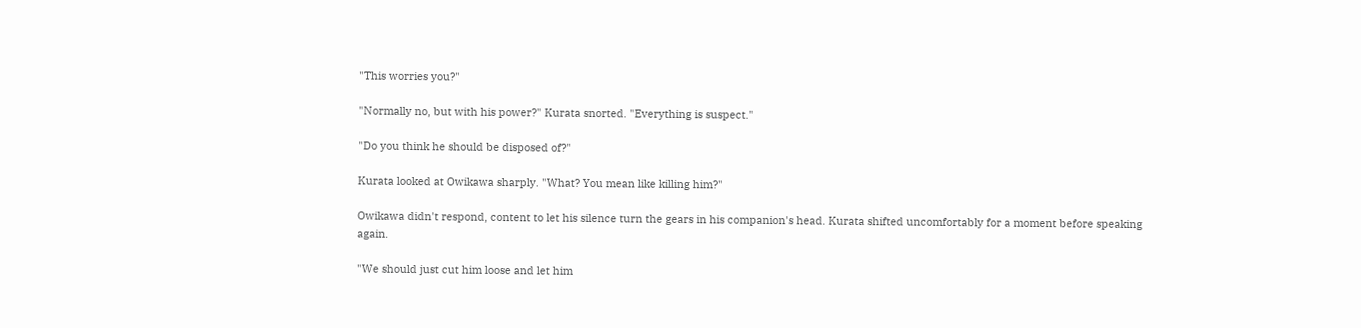"This worries you?"

"Normally no, but with his power?" Kurata snorted. "Everything is suspect."

"Do you think he should be disposed of?"

Kurata looked at Owikawa sharply. "What? You mean like killing him?"

Owikawa didn't respond, content to let his silence turn the gears in his companion's head. Kurata shifted uncomfortably for a moment before speaking again.

"We should just cut him loose and let him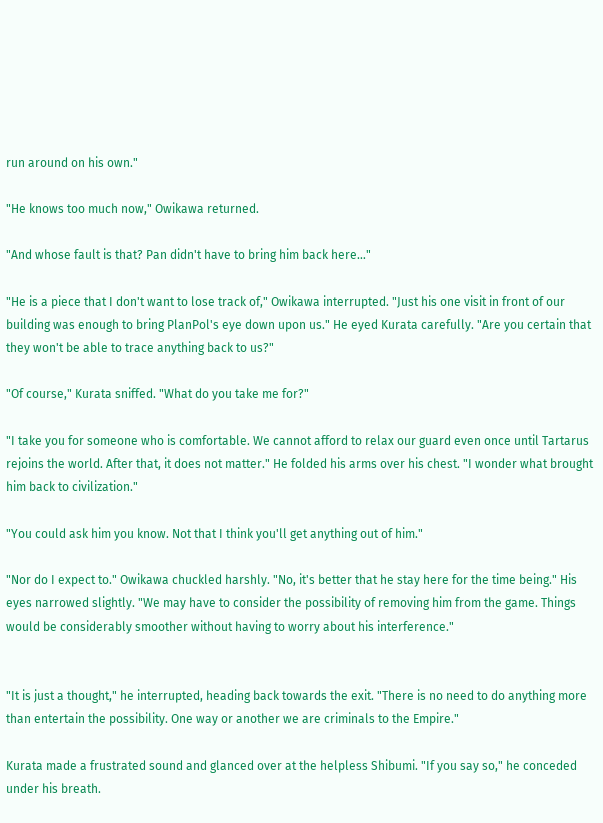run around on his own."

"He knows too much now," Owikawa returned.

"And whose fault is that? Pan didn't have to bring him back here…"

"He is a piece that I don't want to lose track of," Owikawa interrupted. "Just his one visit in front of our building was enough to bring PlanPol's eye down upon us." He eyed Kurata carefully. "Are you certain that they won't be able to trace anything back to us?"

"Of course," Kurata sniffed. "What do you take me for?"

"I take you for someone who is comfortable. We cannot afford to relax our guard even once until Tartarus rejoins the world. After that, it does not matter." He folded his arms over his chest. "I wonder what brought him back to civilization."

"You could ask him you know. Not that I think you'll get anything out of him."

"Nor do I expect to." Owikawa chuckled harshly. "No, it's better that he stay here for the time being." His eyes narrowed slightly. "We may have to consider the possibility of removing him from the game. Things would be considerably smoother without having to worry about his interference."


"It is just a thought," he interrupted, heading back towards the exit. "There is no need to do anything more than entertain the possibility. One way or another we are criminals to the Empire."

Kurata made a frustrated sound and glanced over at the helpless Shibumi. "If you say so," he conceded under his breath.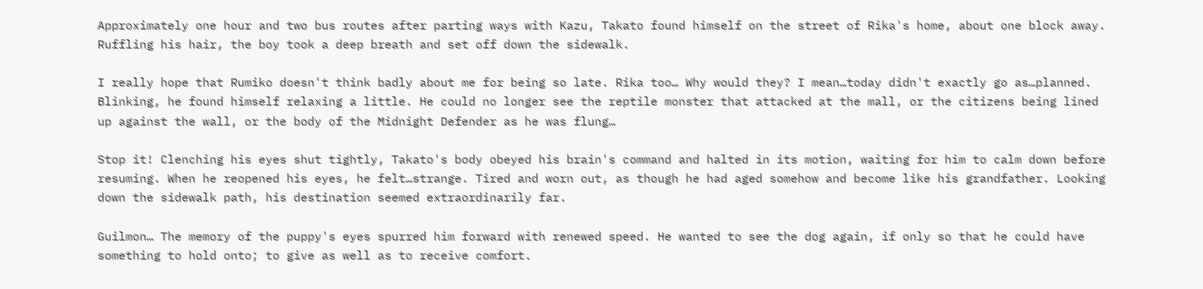Approximately one hour and two bus routes after parting ways with Kazu, Takato found himself on the street of Rika's home, about one block away. Ruffling his hair, the boy took a deep breath and set off down the sidewalk.

I really hope that Rumiko doesn't think badly about me for being so late. Rika too… Why would they? I mean…today didn't exactly go as…planned. Blinking, he found himself relaxing a little. He could no longer see the reptile monster that attacked at the mall, or the citizens being lined up against the wall, or the body of the Midnight Defender as he was flung…

Stop it! Clenching his eyes shut tightly, Takato's body obeyed his brain's command and halted in its motion, waiting for him to calm down before resuming. When he reopened his eyes, he felt…strange. Tired and worn out, as though he had aged somehow and become like his grandfather. Looking down the sidewalk path, his destination seemed extraordinarily far.

Guilmon… The memory of the puppy's eyes spurred him forward with renewed speed. He wanted to see the dog again, if only so that he could have something to hold onto; to give as well as to receive comfort.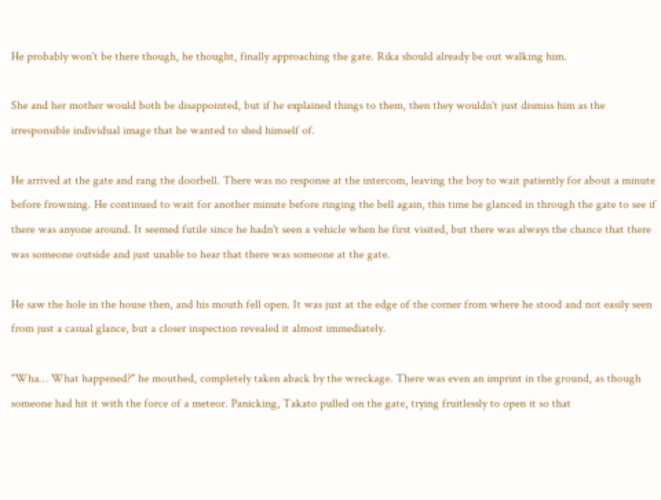He probably won't be there though, he thought, finally approaching the gate. Rika should already be out walking him.

She and her mother would both be disappointed, but if he explained things to them, then they wouldn't just dismiss him as the irresponsible individual image that he wanted to shed himself of.

He arrived at the gate and rang the doorbell. There was no response at the intercom, leaving the boy to wait patiently for about a minute before frowning. He continued to wait for another minute before ringing the bell again, this time he glanced in through the gate to see if there was anyone around. It seemed futile since he hadn't seen a vehicle when he first visited, but there was always the chance that there was someone outside and just unable to hear that there was someone at the gate.

He saw the hole in the house then, and his mouth fell open. It was just at the edge of the corner from where he stood and not easily seen from just a casual glance, but a closer inspection revealed it almost immediately.

"Wha… What happened?" he mouthed, completely taken aback by the wreckage. There was even an imprint in the ground, as though someone had hit it with the force of a meteor. Panicking, Takato pulled on the gate, trying fruitlessly to open it so that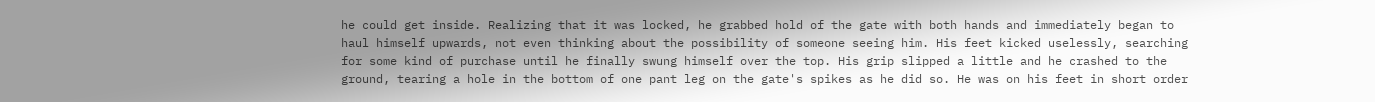he could get inside. Realizing that it was locked, he grabbed hold of the gate with both hands and immediately began to haul himself upwards, not even thinking about the possibility of someone seeing him. His feet kicked uselessly, searching for some kind of purchase until he finally swung himself over the top. His grip slipped a little and he crashed to the ground, tearing a hole in the bottom of one pant leg on the gate's spikes as he did so. He was on his feet in short order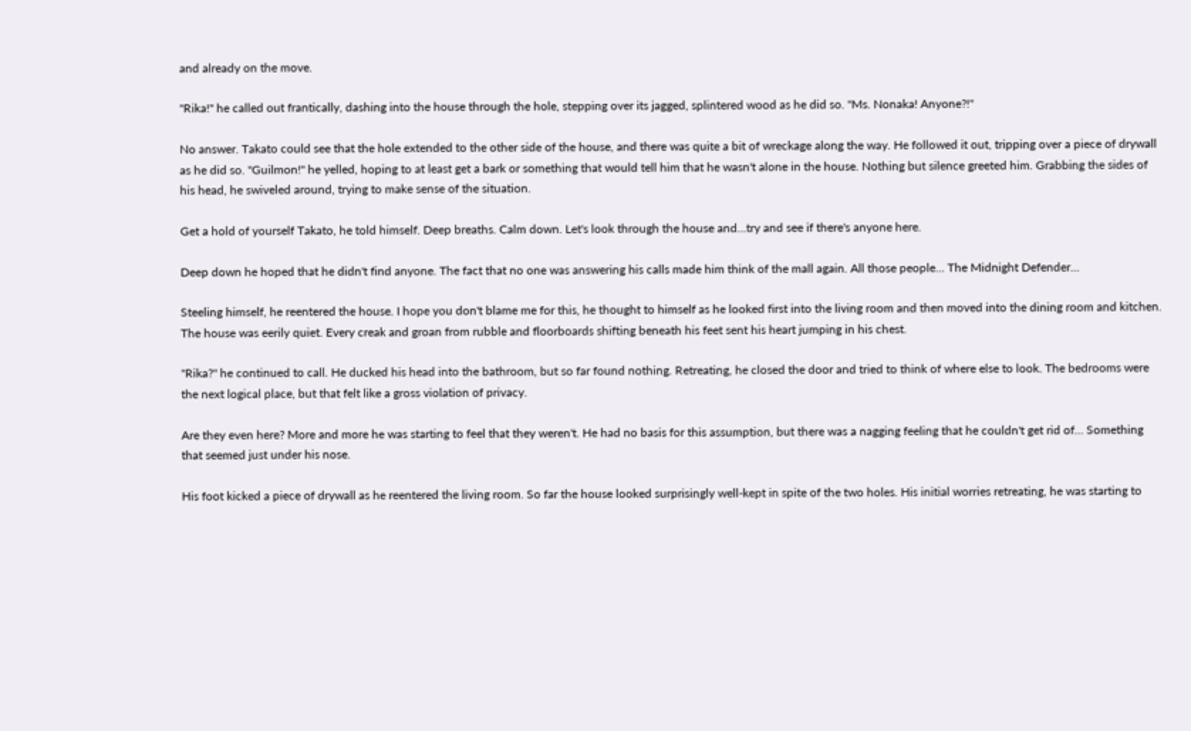and already on the move.

"Rika!" he called out frantically, dashing into the house through the hole, stepping over its jagged, splintered wood as he did so. "Ms. Nonaka! Anyone?!"

No answer. Takato could see that the hole extended to the other side of the house, and there was quite a bit of wreckage along the way. He followed it out, tripping over a piece of drywall as he did so. "Guilmon!" he yelled, hoping to at least get a bark or something that would tell him that he wasn't alone in the house. Nothing but silence greeted him. Grabbing the sides of his head, he swiveled around, trying to make sense of the situation.

Get a hold of yourself Takato, he told himself. Deep breaths. Calm down. Let's look through the house and…try and see if there's anyone here.

Deep down he hoped that he didn't find anyone. The fact that no one was answering his calls made him think of the mall again. All those people… The Midnight Defender…

Steeling himself, he reentered the house. I hope you don't blame me for this, he thought to himself as he looked first into the living room and then moved into the dining room and kitchen. The house was eerily quiet. Every creak and groan from rubble and floorboards shifting beneath his feet sent his heart jumping in his chest.

"Rika?" he continued to call. He ducked his head into the bathroom, but so far found nothing. Retreating, he closed the door and tried to think of where else to look. The bedrooms were the next logical place, but that felt like a gross violation of privacy.

Are they even here? More and more he was starting to feel that they weren't. He had no basis for this assumption, but there was a nagging feeling that he couldn't get rid of… Something that seemed just under his nose.

His foot kicked a piece of drywall as he reentered the living room. So far the house looked surprisingly well-kept in spite of the two holes. His initial worries retreating, he was starting to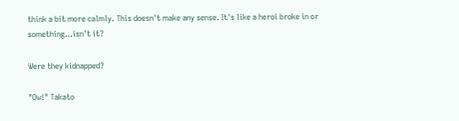think a bit more calmly. This doesn't make any sense. It's like a heroi broke in or something…isn't it?

Were they kidnapped?

"Ow!" Takato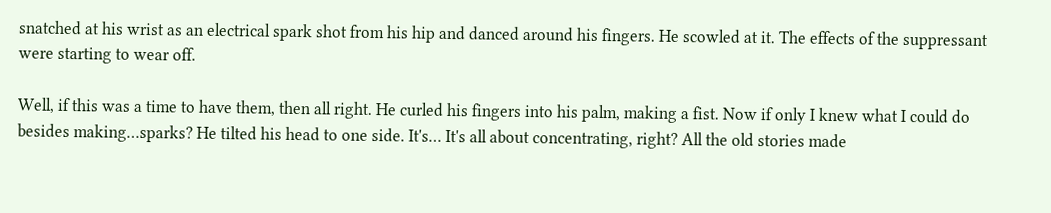snatched at his wrist as an electrical spark shot from his hip and danced around his fingers. He scowled at it. The effects of the suppressant were starting to wear off.

Well, if this was a time to have them, then all right. He curled his fingers into his palm, making a fist. Now if only I knew what I could do besides making…sparks? He tilted his head to one side. It's… It's all about concentrating, right? All the old stories made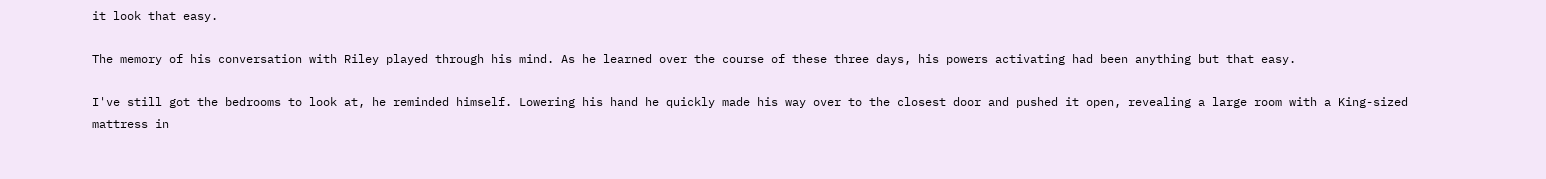it look that easy.

The memory of his conversation with Riley played through his mind. As he learned over the course of these three days, his powers activating had been anything but that easy.

I've still got the bedrooms to look at, he reminded himself. Lowering his hand he quickly made his way over to the closest door and pushed it open, revealing a large room with a King-sized mattress in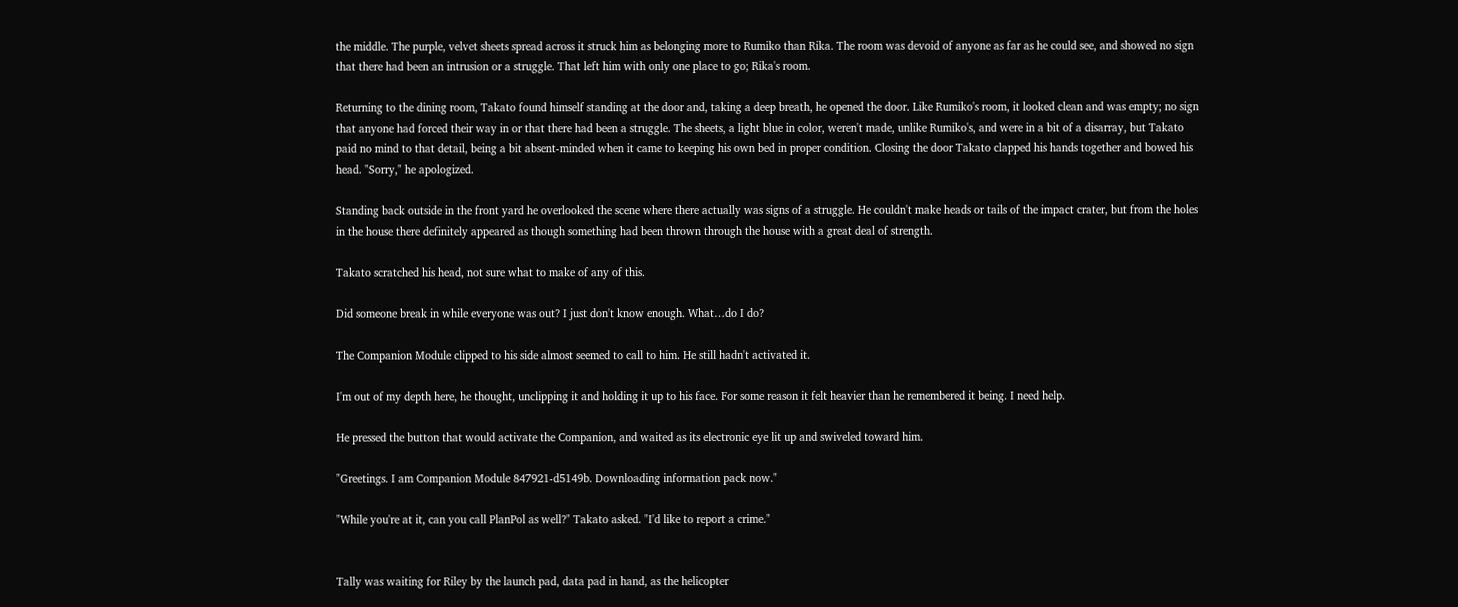the middle. The purple, velvet sheets spread across it struck him as belonging more to Rumiko than Rika. The room was devoid of anyone as far as he could see, and showed no sign that there had been an intrusion or a struggle. That left him with only one place to go; Rika's room.

Returning to the dining room, Takato found himself standing at the door and, taking a deep breath, he opened the door. Like Rumiko's room, it looked clean and was empty; no sign that anyone had forced their way in or that there had been a struggle. The sheets, a light blue in color, weren't made, unlike Rumiko's, and were in a bit of a disarray, but Takato paid no mind to that detail, being a bit absent-minded when it came to keeping his own bed in proper condition. Closing the door Takato clapped his hands together and bowed his head. "Sorry," he apologized.

Standing back outside in the front yard he overlooked the scene where there actually was signs of a struggle. He couldn't make heads or tails of the impact crater, but from the holes in the house there definitely appeared as though something had been thrown through the house with a great deal of strength.

Takato scratched his head, not sure what to make of any of this.

Did someone break in while everyone was out? I just don't know enough. What…do I do?

The Companion Module clipped to his side almost seemed to call to him. He still hadn't activated it.

I'm out of my depth here, he thought, unclipping it and holding it up to his face. For some reason it felt heavier than he remembered it being. I need help.

He pressed the button that would activate the Companion, and waited as its electronic eye lit up and swiveled toward him.

"Greetings. I am Companion Module 847921-d5149b. Downloading information pack now."

"While you're at it, can you call PlanPol as well?" Takato asked. "I'd like to report a crime."


Tally was waiting for Riley by the launch pad, data pad in hand, as the helicopter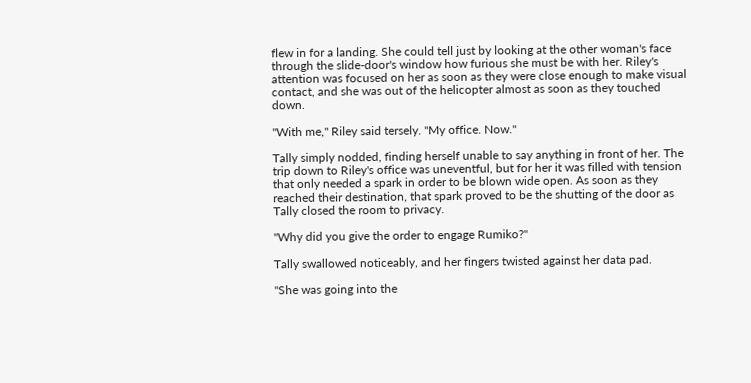flew in for a landing. She could tell just by looking at the other woman's face through the slide-door's window how furious she must be with her. Riley's attention was focused on her as soon as they were close enough to make visual contact, and she was out of the helicopter almost as soon as they touched down.

"With me," Riley said tersely. "My office. Now."

Tally simply nodded, finding herself unable to say anything in front of her. The trip down to Riley's office was uneventful, but for her it was filled with tension that only needed a spark in order to be blown wide open. As soon as they reached their destination, that spark proved to be the shutting of the door as Tally closed the room to privacy.

"Why did you give the order to engage Rumiko?"

Tally swallowed noticeably, and her fingers twisted against her data pad.

"She was going into the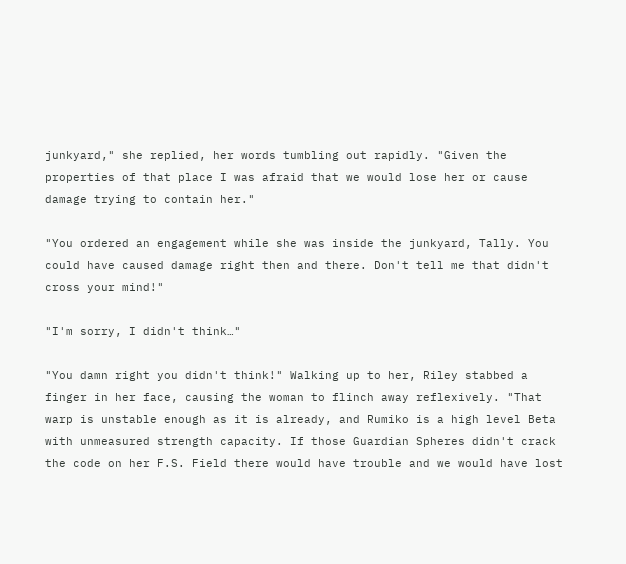junkyard," she replied, her words tumbling out rapidly. "Given the properties of that place I was afraid that we would lose her or cause damage trying to contain her."

"You ordered an engagement while she was inside the junkyard, Tally. You could have caused damage right then and there. Don't tell me that didn't cross your mind!"

"I'm sorry, I didn't think…"

"You damn right you didn't think!" Walking up to her, Riley stabbed a finger in her face, causing the woman to flinch away reflexively. "That warp is unstable enough as it is already, and Rumiko is a high level Beta with unmeasured strength capacity. If those Guardian Spheres didn't crack the code on her F.S. Field there would have trouble and we would have lost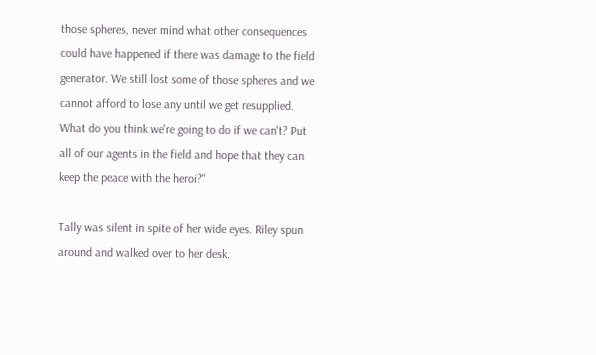those spheres, never mind what other consequences could have happened if there was damage to the field generator. We still lost some of those spheres and we cannot afford to lose any until we get resupplied. What do you think we're going to do if we can't? Put all of our agents in the field and hope that they can keep the peace with the heroi?"

Tally was silent in spite of her wide eyes. Riley spun around and walked over to her desk.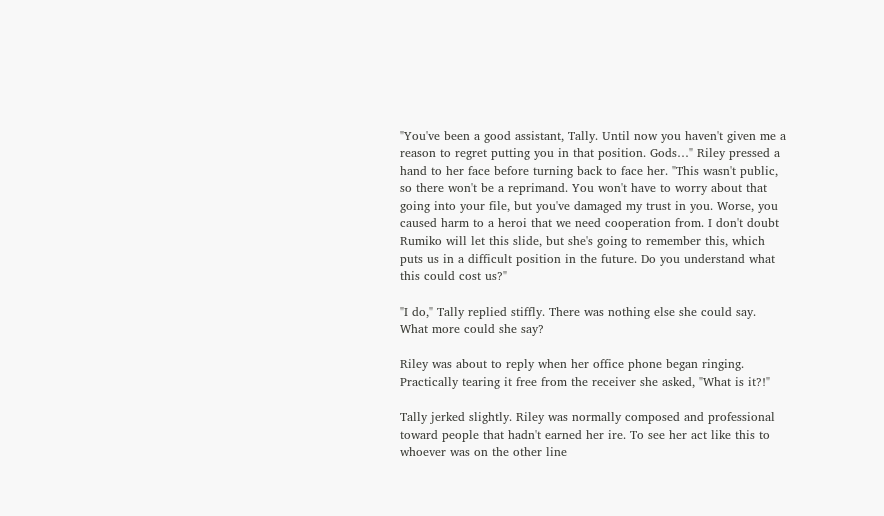"You've been a good assistant, Tally. Until now you haven't given me a reason to regret putting you in that position. Gods…" Riley pressed a hand to her face before turning back to face her. "This wasn't public, so there won't be a reprimand. You won't have to worry about that going into your file, but you've damaged my trust in you. Worse, you caused harm to a heroi that we need cooperation from. I don't doubt Rumiko will let this slide, but she's going to remember this, which puts us in a difficult position in the future. Do you understand what this could cost us?"

"I do," Tally replied stiffly. There was nothing else she could say. What more could she say?

Riley was about to reply when her office phone began ringing. Practically tearing it free from the receiver she asked, "What is it?!"

Tally jerked slightly. Riley was normally composed and professional toward people that hadn't earned her ire. To see her act like this to whoever was on the other line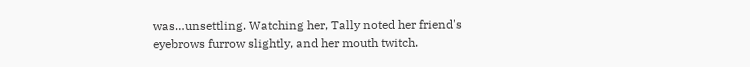was…unsettling. Watching her, Tally noted her friend's eyebrows furrow slightly, and her mouth twitch.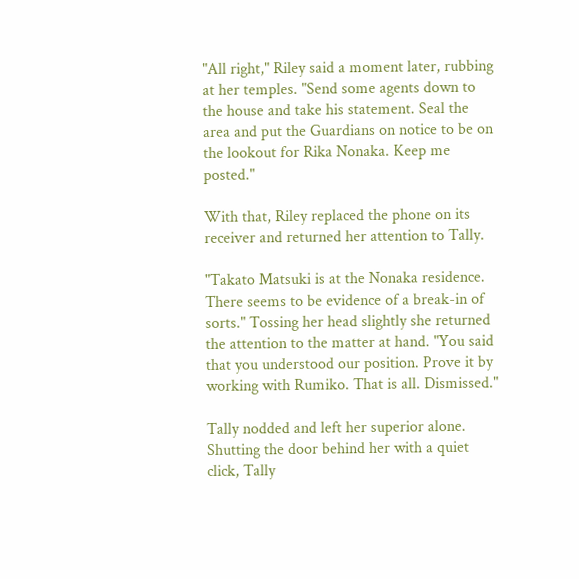"All right," Riley said a moment later, rubbing at her temples. "Send some agents down to the house and take his statement. Seal the area and put the Guardians on notice to be on the lookout for Rika Nonaka. Keep me posted."

With that, Riley replaced the phone on its receiver and returned her attention to Tally.

"Takato Matsuki is at the Nonaka residence. There seems to be evidence of a break-in of sorts." Tossing her head slightly she returned the attention to the matter at hand. "You said that you understood our position. Prove it by working with Rumiko. That is all. Dismissed."

Tally nodded and left her superior alone. Shutting the door behind her with a quiet click, Tally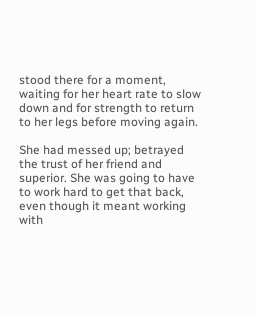stood there for a moment, waiting for her heart rate to slow down and for strength to return to her legs before moving again.

She had messed up; betrayed the trust of her friend and superior. She was going to have to work hard to get that back, even though it meant working with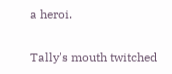a heroi.

Tally's mouth twitched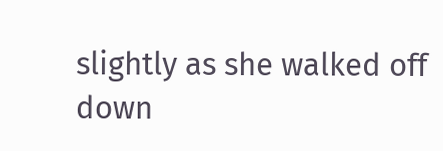slightly as she walked off down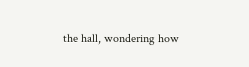the hall, wondering how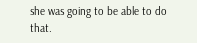she was going to be able to do that.